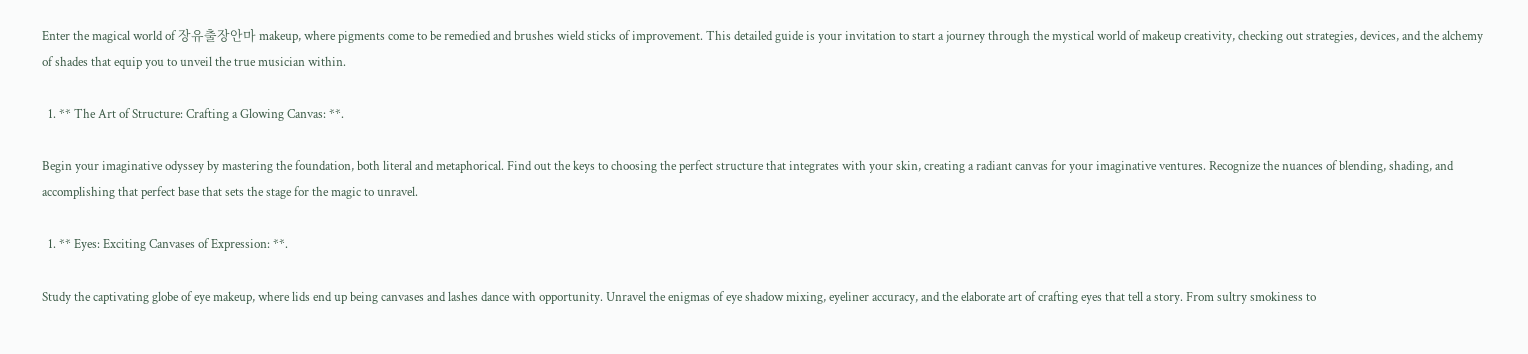Enter the magical world of 장유출장안마 makeup, where pigments come to be remedied and brushes wield sticks of improvement. This detailed guide is your invitation to start a journey through the mystical world of makeup creativity, checking out strategies, devices, and the alchemy of shades that equip you to unveil the true musician within.

  1. ** The Art of Structure: Crafting a Glowing Canvas: **.

Begin your imaginative odyssey by mastering the foundation, both literal and metaphorical. Find out the keys to choosing the perfect structure that integrates with your skin, creating a radiant canvas for your imaginative ventures. Recognize the nuances of blending, shading, and accomplishing that perfect base that sets the stage for the magic to unravel.

  1. ** Eyes: Exciting Canvases of Expression: **.

Study the captivating globe of eye makeup, where lids end up being canvases and lashes dance with opportunity. Unravel the enigmas of eye shadow mixing, eyeliner accuracy, and the elaborate art of crafting eyes that tell a story. From sultry smokiness to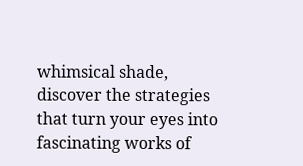whimsical shade, discover the strategies that turn your eyes into fascinating works of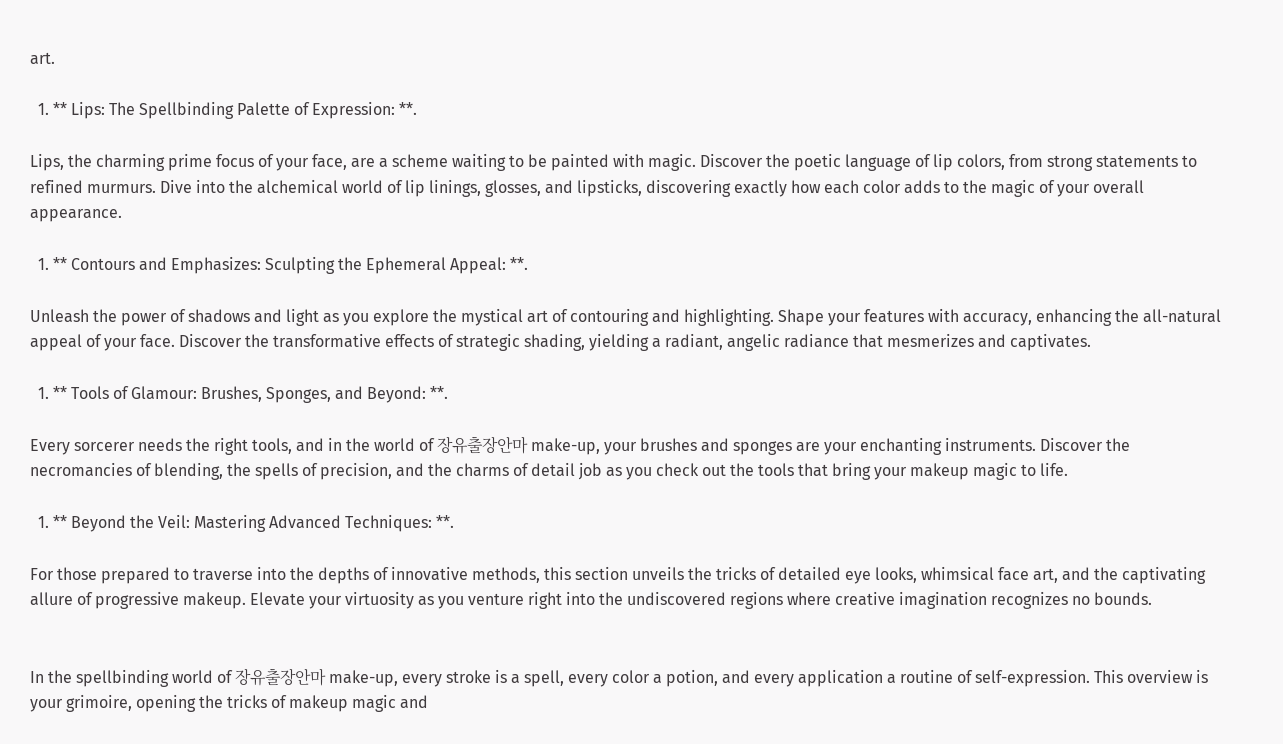art.

  1. ** Lips: The Spellbinding Palette of Expression: **.

Lips, the charming prime focus of your face, are a scheme waiting to be painted with magic. Discover the poetic language of lip colors, from strong statements to refined murmurs. Dive into the alchemical world of lip linings, glosses, and lipsticks, discovering exactly how each color adds to the magic of your overall appearance.

  1. ** Contours and Emphasizes: Sculpting the Ephemeral Appeal: **.

Unleash the power of shadows and light as you explore the mystical art of contouring and highlighting. Shape your features with accuracy, enhancing the all-natural appeal of your face. Discover the transformative effects of strategic shading, yielding a radiant, angelic radiance that mesmerizes and captivates.

  1. ** Tools of Glamour: Brushes, Sponges, and Beyond: **.

Every sorcerer needs the right tools, and in the world of 장유출장안마 make-up, your brushes and sponges are your enchanting instruments. Discover the necromancies of blending, the spells of precision, and the charms of detail job as you check out the tools that bring your makeup magic to life.

  1. ** Beyond the Veil: Mastering Advanced Techniques: **.

For those prepared to traverse into the depths of innovative methods, this section unveils the tricks of detailed eye looks, whimsical face art, and the captivating allure of progressive makeup. Elevate your virtuosity as you venture right into the undiscovered regions where creative imagination recognizes no bounds.


In the spellbinding world of 장유출장안마 make-up, every stroke is a spell, every color a potion, and every application a routine of self-expression. This overview is your grimoire, opening the tricks of makeup magic and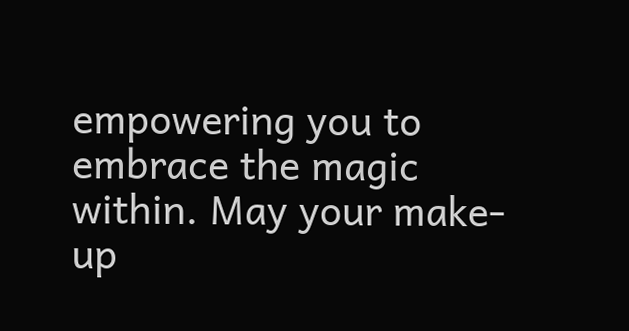empowering you to embrace the magic within. May your make-up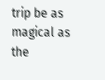trip be as magical as the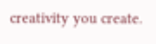creativity you create.